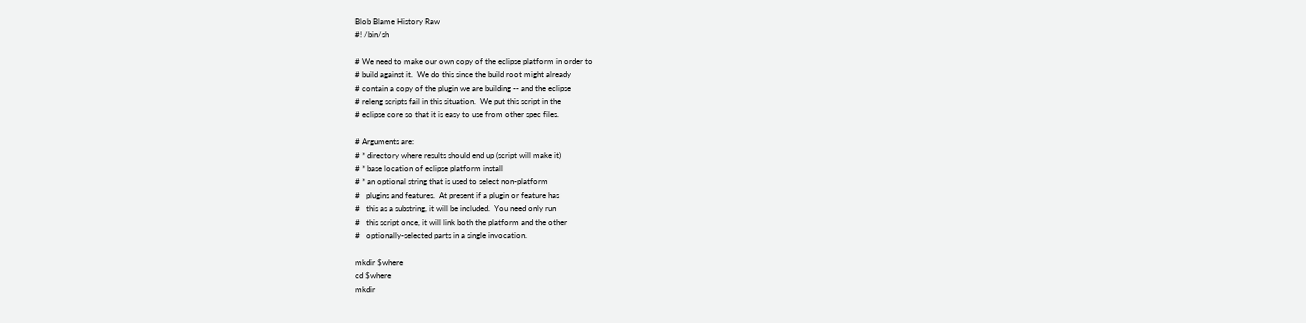Blob Blame History Raw
#! /bin/sh

# We need to make our own copy of the eclipse platform in order to
# build against it.  We do this since the build root might already
# contain a copy of the plugin we are building -- and the eclipse
# releng scripts fail in this situation.  We put this script in the
# eclipse core so that it is easy to use from other spec files.

# Arguments are:
# * directory where results should end up (script will make it)
# * base location of eclipse platform install
# * an optional string that is used to select non-platform
#   plugins and features.  At present if a plugin or feature has
#   this as a substring, it will be included.  You need only run
#   this script once, it will link both the platform and the other
#   optionally-selected parts in a single invocation.

mkdir $where
cd $where
mkdir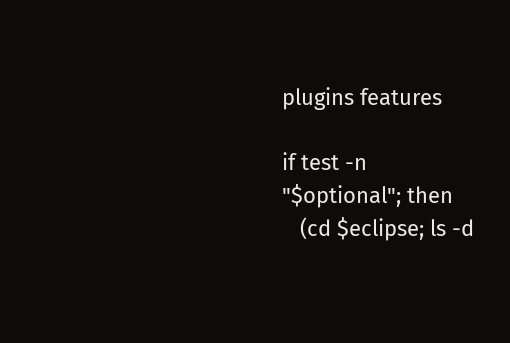plugins features

if test -n "$optional"; then
   (cd $eclipse; ls -d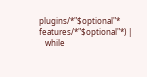plugins/*"$optional"* features/*"$optional"*) |
   while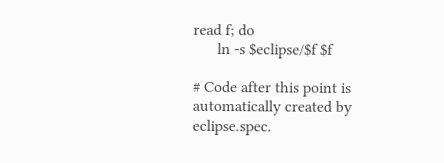read f; do
      ln -s $eclipse/$f $f

# Code after this point is automatically created by eclipse.spec.